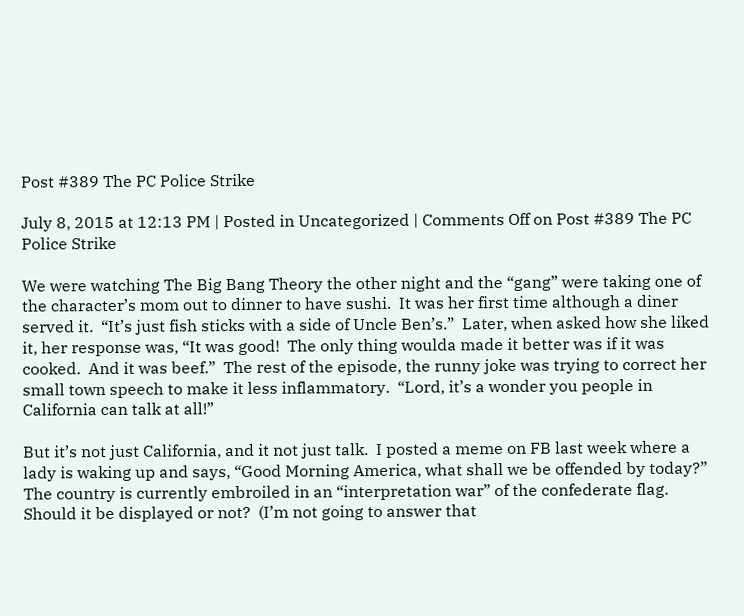Post #389 The PC Police Strike

July 8, 2015 at 12:13 PM | Posted in Uncategorized | Comments Off on Post #389 The PC Police Strike

We were watching The Big Bang Theory the other night and the “gang” were taking one of the character’s mom out to dinner to have sushi.  It was her first time although a diner served it.  “It’s just fish sticks with a side of Uncle Ben’s.”  Later, when asked how she liked it, her response was, “It was good!  The only thing woulda made it better was if it was cooked.  And it was beef.”  The rest of the episode, the runny joke was trying to correct her small town speech to make it less inflammatory.  “Lord, it’s a wonder you people in California can talk at all!”

But it’s not just California, and it not just talk.  I posted a meme on FB last week where a lady is waking up and says, “Good Morning America, what shall we be offended by today?”  The country is currently embroiled in an “interpretation war” of the confederate flag.  Should it be displayed or not?  (I’m not going to answer that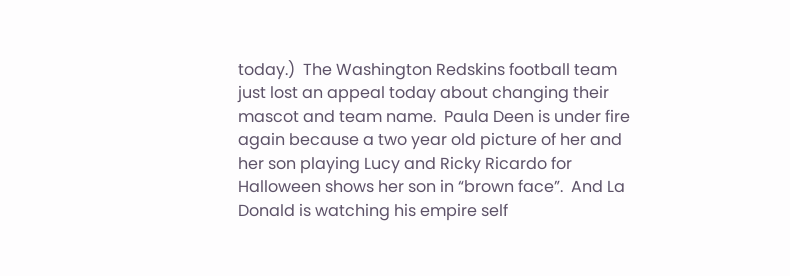today.)  The Washington Redskins football team just lost an appeal today about changing their mascot and team name.  Paula Deen is under fire again because a two year old picture of her and her son playing Lucy and Ricky Ricardo for Halloween shows her son in “brown face”.  And La Donald is watching his empire self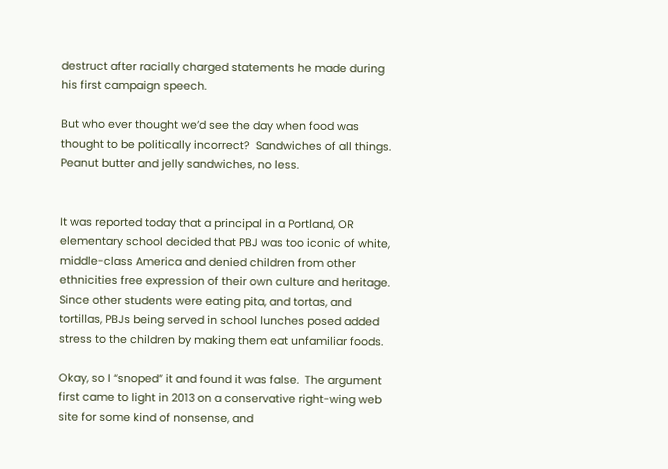destruct after racially charged statements he made during his first campaign speech.

But who ever thought we’d see the day when food was thought to be politically incorrect?  Sandwiches of all things.  Peanut butter and jelly sandwiches, no less.


It was reported today that a principal in a Portland, OR elementary school decided that PBJ was too iconic of white, middle-class America and denied children from other ethnicities free expression of their own culture and heritage.  Since other students were eating pita, and tortas, and tortillas, PBJs being served in school lunches posed added stress to the children by making them eat unfamiliar foods.

Okay, so I “snoped” it and found it was false.  The argument first came to light in 2013 on a conservative right-wing web site for some kind of nonsense, and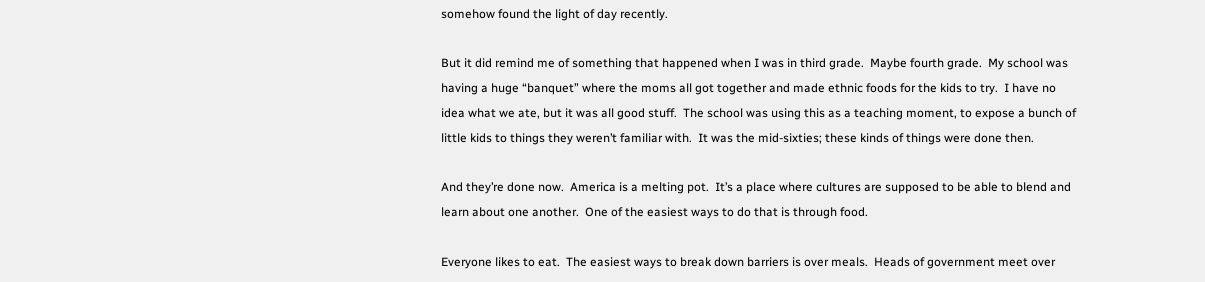somehow found the light of day recently.

But it did remind me of something that happened when I was in third grade.  Maybe fourth grade.  My school was having a huge “banquet” where the moms all got together and made ethnic foods for the kids to try.  I have no idea what we ate, but it was all good stuff.  The school was using this as a teaching moment, to expose a bunch of little kids to things they weren’t familiar with.  It was the mid-sixties; these kinds of things were done then.

And they’re done now.  America is a melting pot.  It’s a place where cultures are supposed to be able to blend and learn about one another.  One of the easiest ways to do that is through food.

Everyone likes to eat.  The easiest ways to break down barriers is over meals.  Heads of government meet over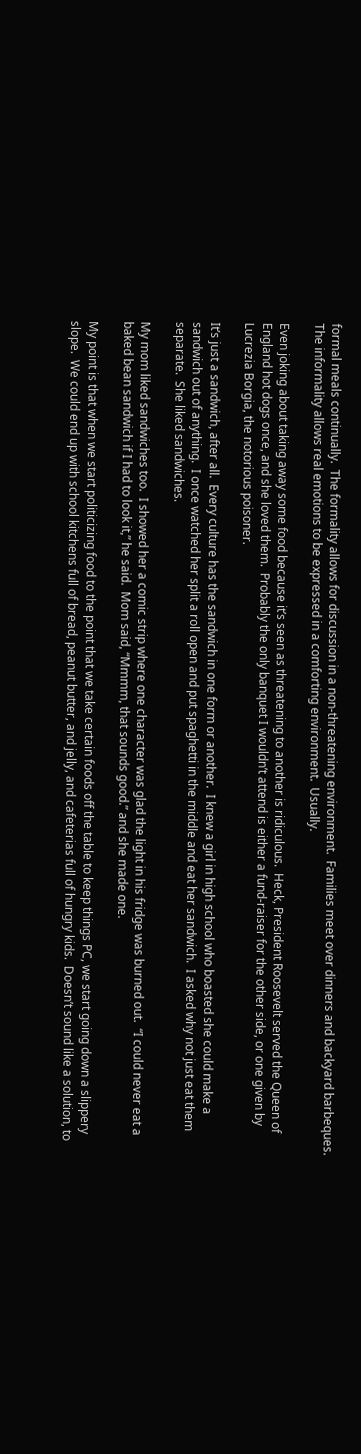formal meals continually.  The formality allows for discussion in a non-threatening environment.  Families meet over dinners and backyard barbeques.  The informality allows real emotions to be expressed in a comforting environment.  Usually.

Even joking about taking away some food because it’s seen as threatening to another is ridiculous.  Heck, President Roosevelt served the Queen of England hot dogs once, and she loved them.  Probably the only banquet I wouldn’t attend is either a fund-raiser for the other side, or one given by Lucrezia Borgia, the notorious poisoner.

It’s just a sandwich, after all.  Every culture has the sandwich in one form or another.  I knew a girl in high school who boasted she could make a sandwich out of anything.  I once watched her split a roll open and put spaghetti in the middle and eat her sandwich.  I asked why not just eat them separate.  She liked sandwiches.

My mom liked sandwiches too.  I showed her a comic strip where one character was glad the light in his fridge was burned out.  “I could never eat a baked bean sandwich if I had to look it,” he said.  Mom said, “Mmmm, that sounds good.” and she made one.

My point is that when we start politicizing food to the point that we take certain foods off the table to keep things PC, we start going down a slippery slope.  We could end up with school kitchens full of bread, peanut butter, and jelly, and cafeterias full of hungry kids.  Doesn’t sound like a solution, to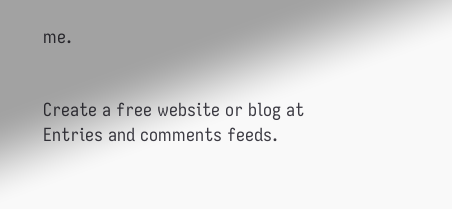me.


Create a free website or blog at
Entries and comments feeds.